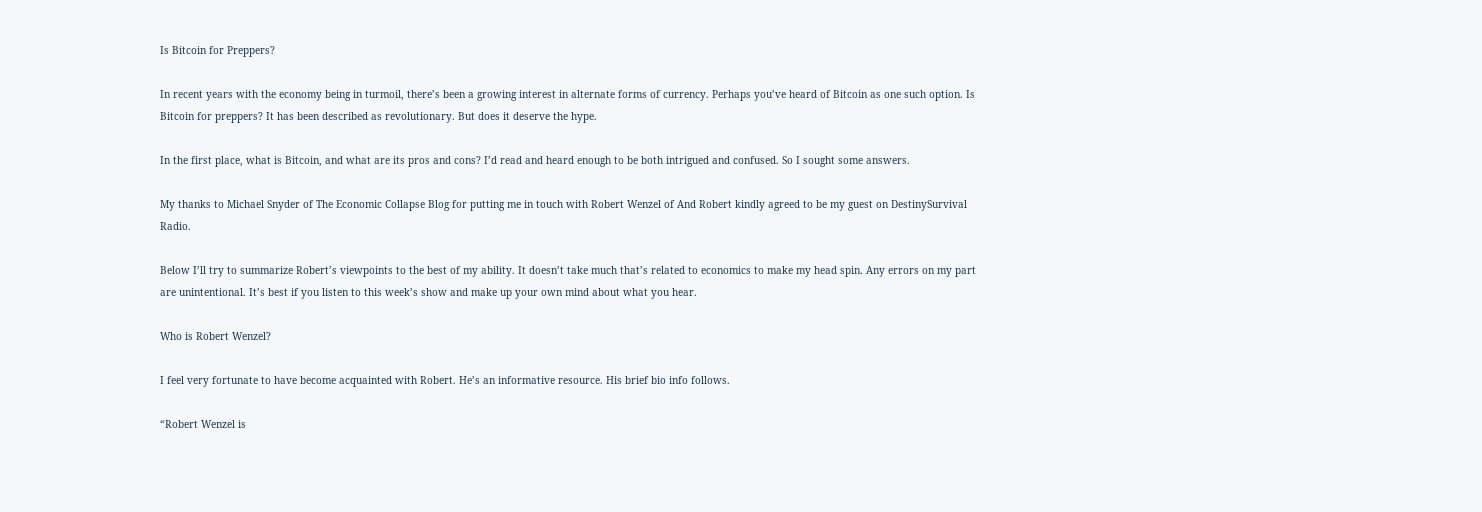Is Bitcoin for Preppers?

In recent years with the economy being in turmoil, there’s been a growing interest in alternate forms of currency. Perhaps you’ve heard of Bitcoin as one such option. Is Bitcoin for preppers? It has been described as revolutionary. But does it deserve the hype.

In the first place, what is Bitcoin, and what are its pros and cons? I’d read and heard enough to be both intrigued and confused. So I sought some answers.

My thanks to Michael Snyder of The Economic Collapse Blog for putting me in touch with Robert Wenzel of And Robert kindly agreed to be my guest on DestinySurvival Radio.

Below I’ll try to summarize Robert’s viewpoints to the best of my ability. It doesn’t take much that’s related to economics to make my head spin. Any errors on my part are unintentional. It’s best if you listen to this week’s show and make up your own mind about what you hear.

Who is Robert Wenzel?

I feel very fortunate to have become acquainted with Robert. He’s an informative resource. His brief bio info follows.

“Robert Wenzel is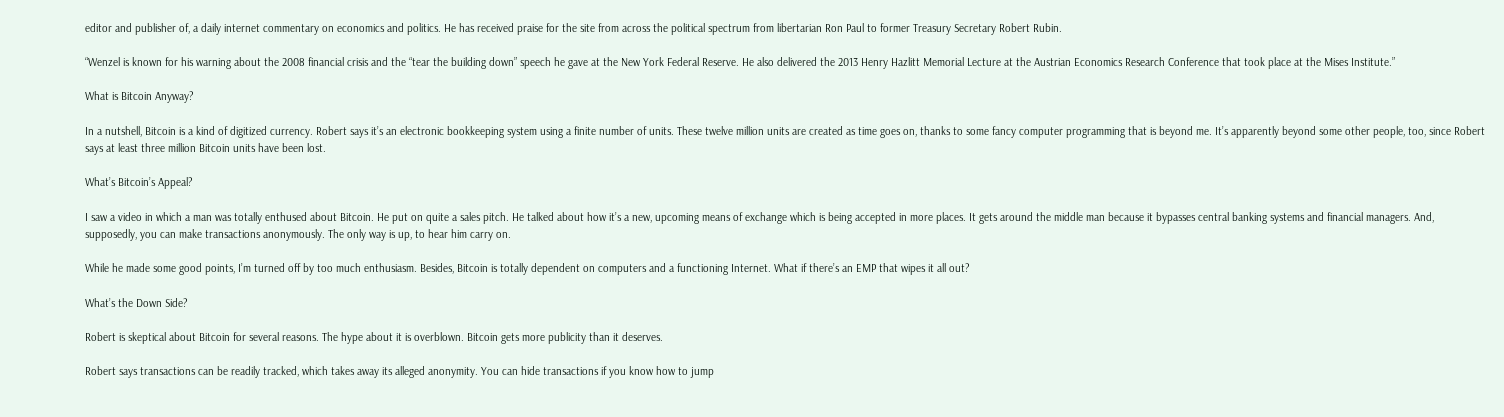editor and publisher of, a daily internet commentary on economics and politics. He has received praise for the site from across the political spectrum from libertarian Ron Paul to former Treasury Secretary Robert Rubin.

“Wenzel is known for his warning about the 2008 financial crisis and the “tear the building down” speech he gave at the New York Federal Reserve. He also delivered the 2013 Henry Hazlitt Memorial Lecture at the Austrian Economics Research Conference that took place at the Mises Institute.”

What is Bitcoin Anyway?

In a nutshell, Bitcoin is a kind of digitized currency. Robert says it’s an electronic bookkeeping system using a finite number of units. These twelve million units are created as time goes on, thanks to some fancy computer programming that is beyond me. It’s apparently beyond some other people, too, since Robert says at least three million Bitcoin units have been lost.

What’s Bitcoin’s Appeal?

I saw a video in which a man was totally enthused about Bitcoin. He put on quite a sales pitch. He talked about how it’s a new, upcoming means of exchange which is being accepted in more places. It gets around the middle man because it bypasses central banking systems and financial managers. And, supposedly, you can make transactions anonymously. The only way is up, to hear him carry on.

While he made some good points, I’m turned off by too much enthusiasm. Besides, Bitcoin is totally dependent on computers and a functioning Internet. What if there’s an EMP that wipes it all out?

What’s the Down Side?

Robert is skeptical about Bitcoin for several reasons. The hype about it is overblown. Bitcoin gets more publicity than it deserves.

Robert says transactions can be readily tracked, which takes away its alleged anonymity. You can hide transactions if you know how to jump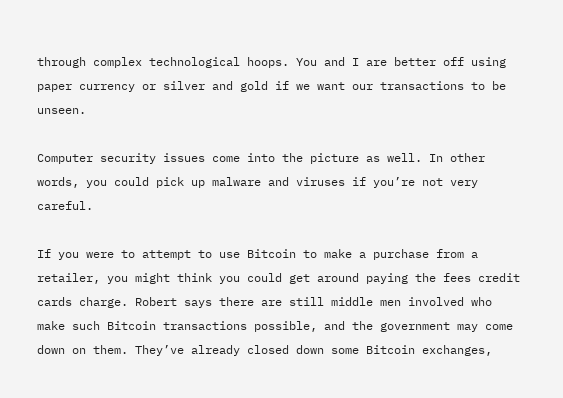through complex technological hoops. You and I are better off using paper currency or silver and gold if we want our transactions to be unseen.

Computer security issues come into the picture as well. In other words, you could pick up malware and viruses if you’re not very careful.

If you were to attempt to use Bitcoin to make a purchase from a retailer, you might think you could get around paying the fees credit cards charge. Robert says there are still middle men involved who make such Bitcoin transactions possible, and the government may come down on them. They’ve already closed down some Bitcoin exchanges,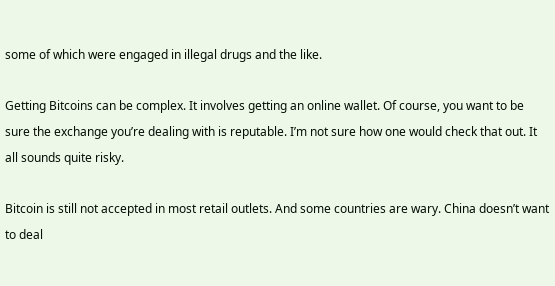some of which were engaged in illegal drugs and the like.

Getting Bitcoins can be complex. It involves getting an online wallet. Of course, you want to be sure the exchange you’re dealing with is reputable. I’m not sure how one would check that out. It all sounds quite risky.

Bitcoin is still not accepted in most retail outlets. And some countries are wary. China doesn’t want to deal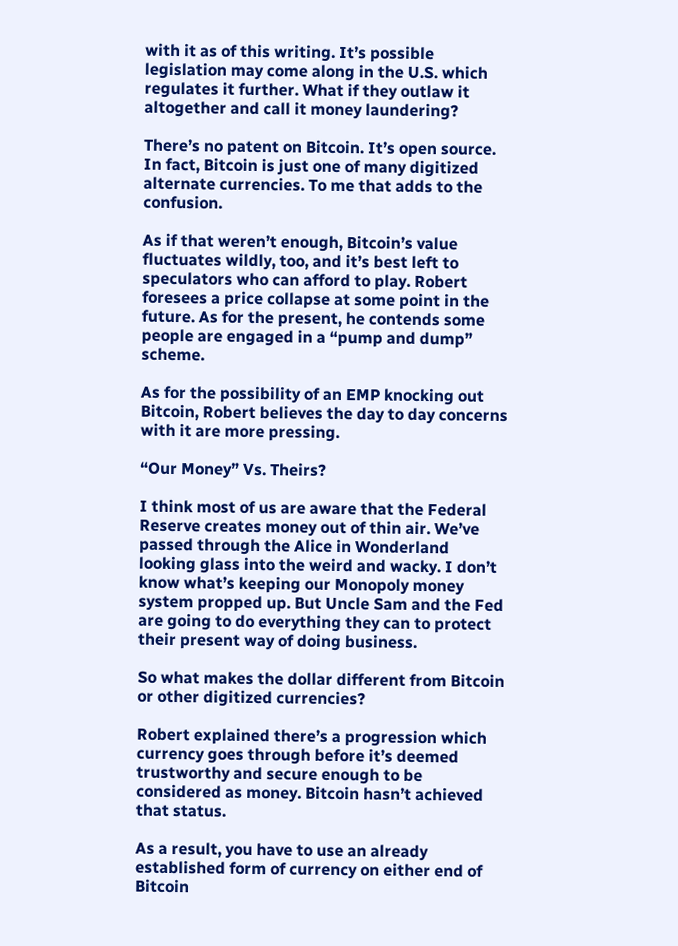with it as of this writing. It’s possible legislation may come along in the U.S. which regulates it further. What if they outlaw it altogether and call it money laundering?

There’s no patent on Bitcoin. It’s open source. In fact, Bitcoin is just one of many digitized alternate currencies. To me that adds to the confusion.

As if that weren’t enough, Bitcoin’s value fluctuates wildly, too, and it’s best left to speculators who can afford to play. Robert foresees a price collapse at some point in the future. As for the present, he contends some people are engaged in a “pump and dump” scheme.

As for the possibility of an EMP knocking out Bitcoin, Robert believes the day to day concerns with it are more pressing.

“Our Money” Vs. Theirs?

I think most of us are aware that the Federal Reserve creates money out of thin air. We’ve passed through the Alice in Wonderland looking glass into the weird and wacky. I don’t know what’s keeping our Monopoly money system propped up. But Uncle Sam and the Fed are going to do everything they can to protect their present way of doing business.

So what makes the dollar different from Bitcoin or other digitized currencies?

Robert explained there’s a progression which currency goes through before it’s deemed trustworthy and secure enough to be considered as money. Bitcoin hasn’t achieved that status.

As a result, you have to use an already established form of currency on either end of Bitcoin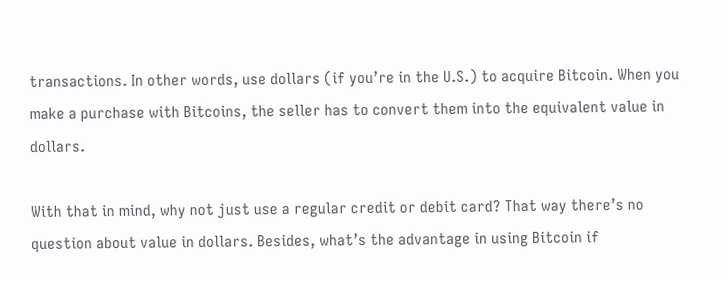transactions. In other words, use dollars (if you’re in the U.S.) to acquire Bitcoin. When you make a purchase with Bitcoins, the seller has to convert them into the equivalent value in dollars.

With that in mind, why not just use a regular credit or debit card? That way there’s no question about value in dollars. Besides, what’s the advantage in using Bitcoin if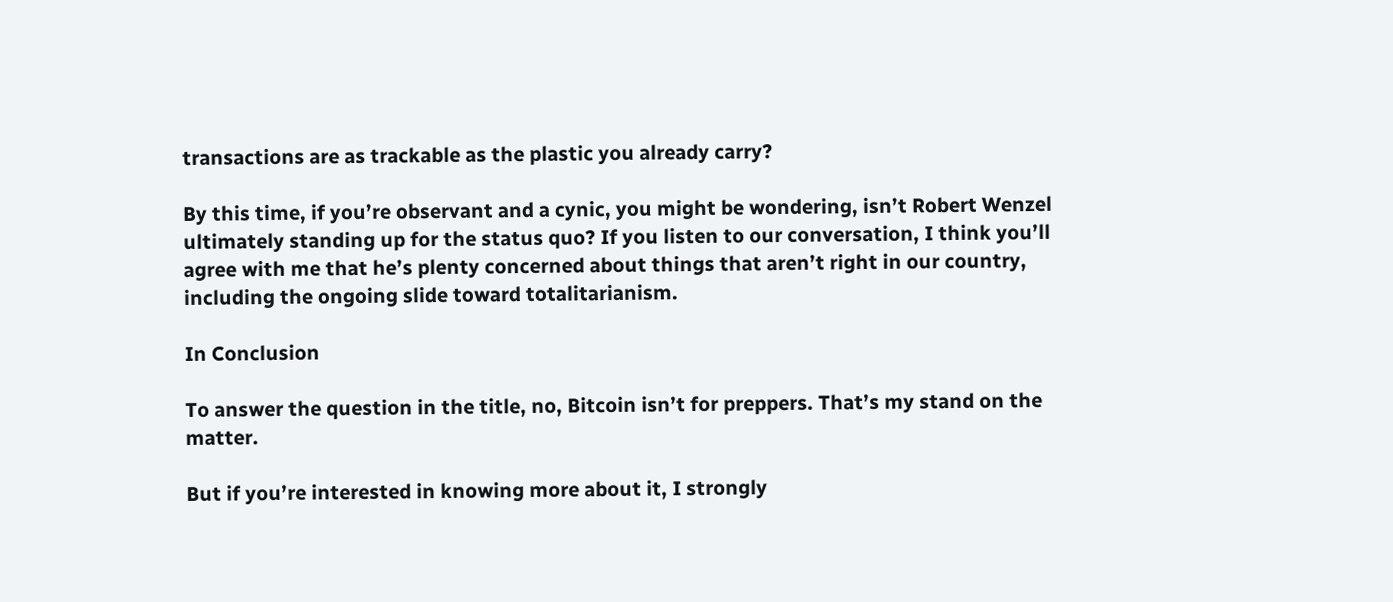transactions are as trackable as the plastic you already carry?

By this time, if you’re observant and a cynic, you might be wondering, isn’t Robert Wenzel ultimately standing up for the status quo? If you listen to our conversation, I think you’ll agree with me that he’s plenty concerned about things that aren’t right in our country, including the ongoing slide toward totalitarianism.

In Conclusion

To answer the question in the title, no, Bitcoin isn’t for preppers. That’s my stand on the matter.

But if you’re interested in knowing more about it, I strongly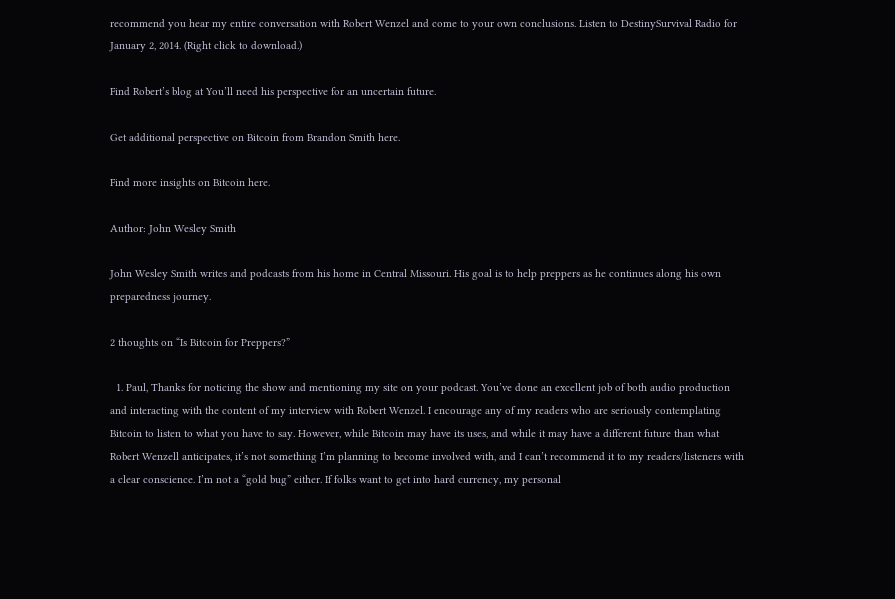recommend you hear my entire conversation with Robert Wenzel and come to your own conclusions. Listen to DestinySurvival Radio for January 2, 2014. (Right click to download.)

Find Robert’s blog at You’ll need his perspective for an uncertain future.

Get additional perspective on Bitcoin from Brandon Smith here.

Find more insights on Bitcoin here.

Author: John Wesley Smith

John Wesley Smith writes and podcasts from his home in Central Missouri. His goal is to help preppers as he continues along his own preparedness journey.

2 thoughts on “Is Bitcoin for Preppers?”

  1. Paul, Thanks for noticing the show and mentioning my site on your podcast. You’ve done an excellent job of both audio production and interacting with the content of my interview with Robert Wenzel. I encourage any of my readers who are seriously contemplating Bitcoin to listen to what you have to say. However, while Bitcoin may have its uses, and while it may have a different future than what Robert Wenzell anticipates, it’s not something I’m planning to become involved with, and I can’t recommend it to my readers/listeners with a clear conscience. I’m not a “gold bug” either. If folks want to get into hard currency, my personal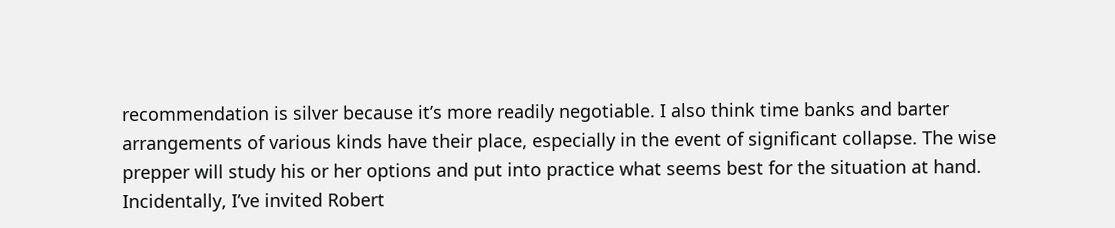recommendation is silver because it’s more readily negotiable. I also think time banks and barter arrangements of various kinds have their place, especially in the event of significant collapse. The wise prepper will study his or her options and put into practice what seems best for the situation at hand. Incidentally, I’ve invited Robert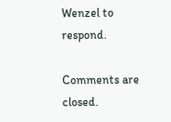Wenzel to respond.

Comments are closed.